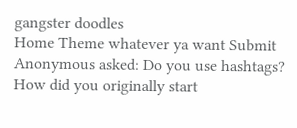gangster doodles
Home Theme whatever ya want Submit
Anonymous asked: Do you use hashtags? How did you originally start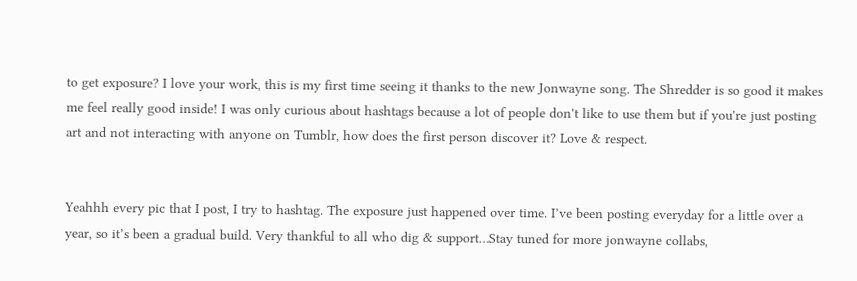to get exposure? I love your work, this is my first time seeing it thanks to the new Jonwayne song. The Shredder is so good it makes me feel really good inside! I was only curious about hashtags because a lot of people don't like to use them but if you're just posting art and not interacting with anyone on Tumblr, how does the first person discover it? Love & respect.


Yeahhh every pic that I post, I try to hashtag. The exposure just happened over time. I’ve been posting everyday for a little over a year, so it’s been a gradual build. Very thankful to all who dig & support…Stay tuned for more jonwayne collabs,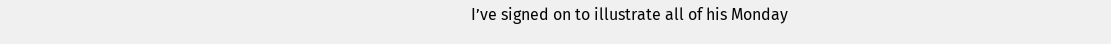I’ve signed on to illustrate all of his Monday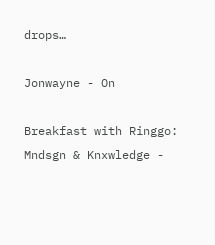drops…

Jonwayne - On

Breakfast with Ringgo: Mndsgn & Knxwledge -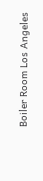Boiler Room Los Angeles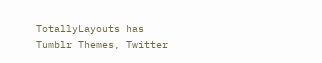TotallyLayouts has Tumblr Themes, Twitter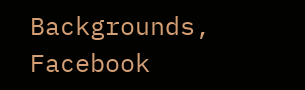Backgrounds, Facebook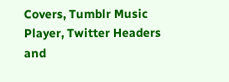Covers, Tumblr Music Player, Twitter Headers and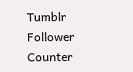Tumblr Follower Counter